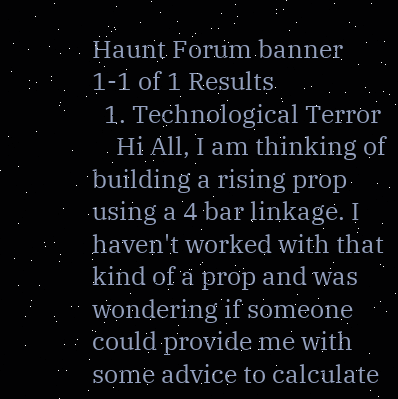Haunt Forum banner
1-1 of 1 Results
  1. Technological Terror
    Hi All, I am thinking of building a rising prop using a 4 bar linkage. I haven't worked with that kind of a prop and was wondering if someone could provide me with some advice to calculate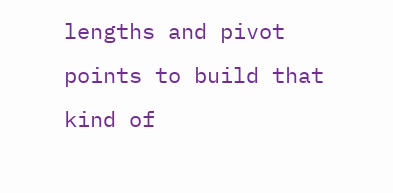lengths and pivot points to build that kind of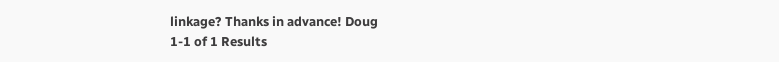linkage? Thanks in advance! Doug
1-1 of 1 Results